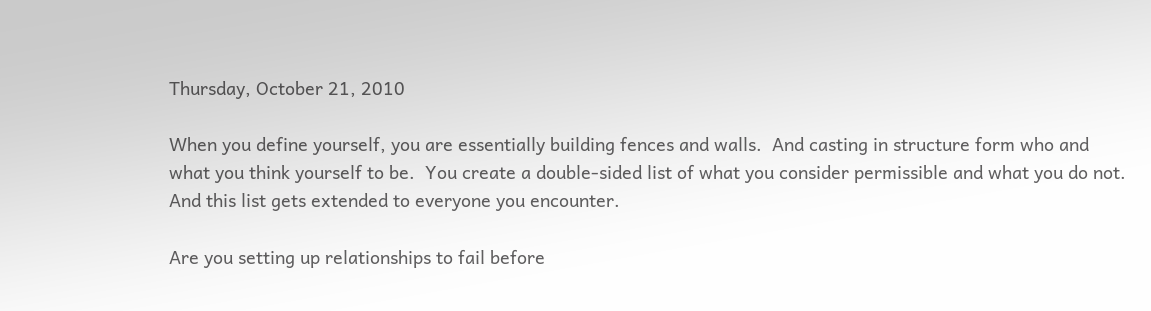Thursday, October 21, 2010

When you define yourself, you are essentially building fences and walls.  And casting in structure form who and what you think yourself to be.  You create a double-sided list of what you consider permissible and what you do not.  And this list gets extended to everyone you encounter.

Are you setting up relationships to fail before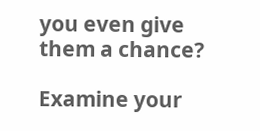you even give them a chance?

Examine your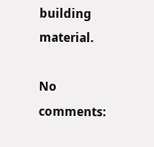building material.

No comments: